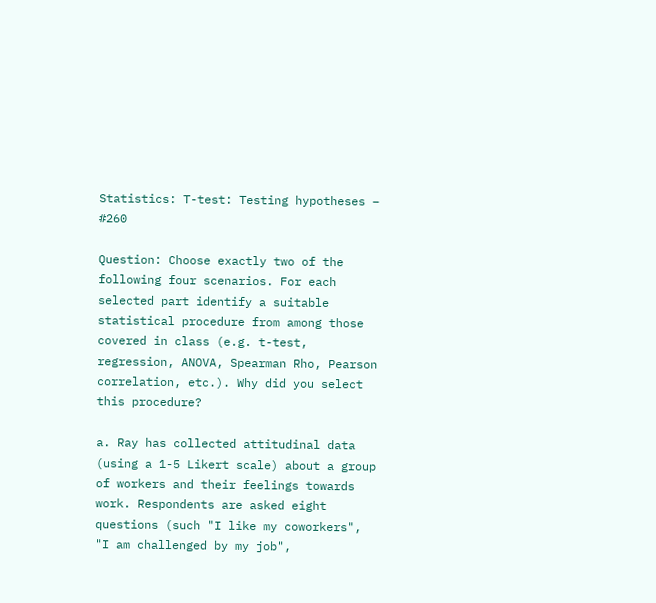Statistics: T-test: Testing hypotheses – #260

Question: Choose exactly two of the following four scenarios. For each selected part identify a suitable statistical procedure from among those covered in class (e.g. t-test, regression, ANOVA, Spearman Rho, Pearson correlation, etc.). Why did you select this procedure?

a. Ray has collected attitudinal data (using a 1-5 Likert scale) about a group of workers and their feelings towards work. Respondents are asked eight questions (such "I like my coworkers", "I am challenged by my job",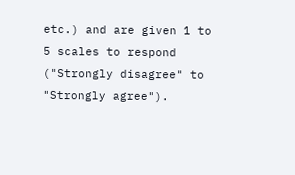etc.) and are given 1 to 5 scales to respond ("Strongly disagree" to "Strongly agree").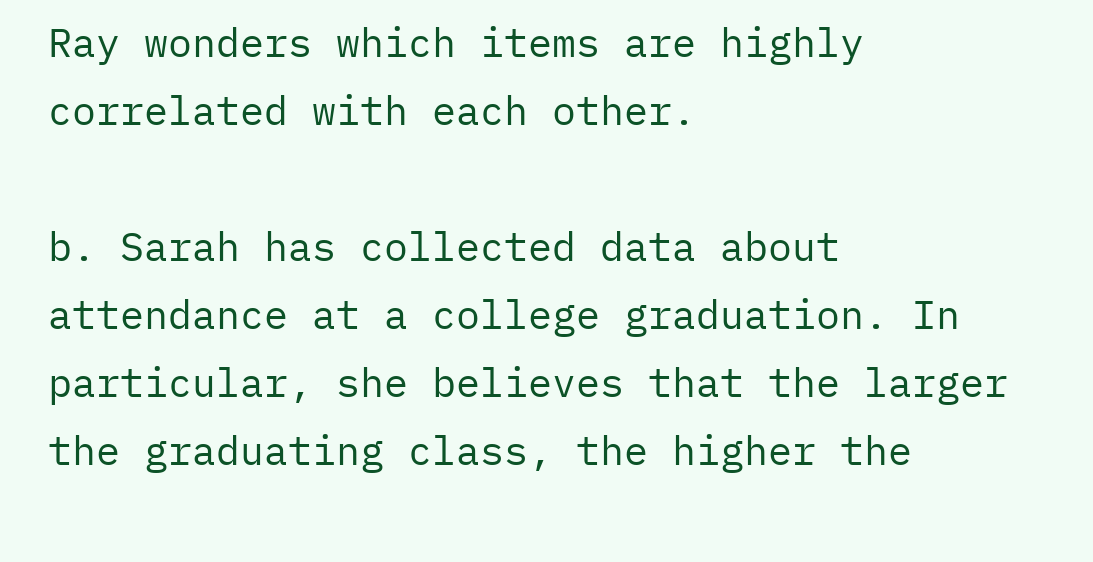Ray wonders which items are highly correlated with each other.

b. Sarah has collected data about attendance at a college graduation. In particular, she believes that the larger the graduating class, the higher the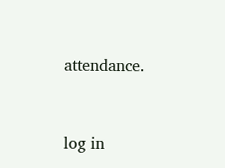attendance.


log in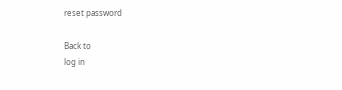reset password

Back to
log in